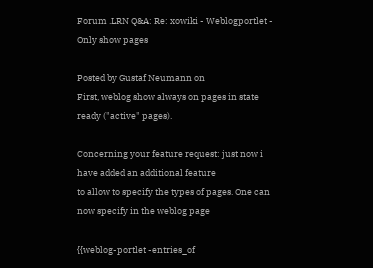Forum .LRN Q&A: Re: xowiki - Weblogportlet - Only show pages

Posted by Gustaf Neumann on
First, weblog show always on pages in state ready ("active" pages).

Concerning your feature request: just now i have added an additional feature
to allow to specify the types of pages. One can now specify in the weblog page

{{weblog-portlet -entries_of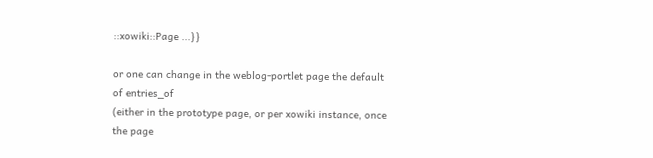::xowiki::Page ...}}

or one can change in the weblog-portlet page the default of entries_of
(either in the prototype page, or per xowiki instance, once the page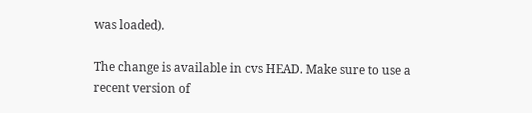was loaded).

The change is available in cvs HEAD. Make sure to use a recent version of